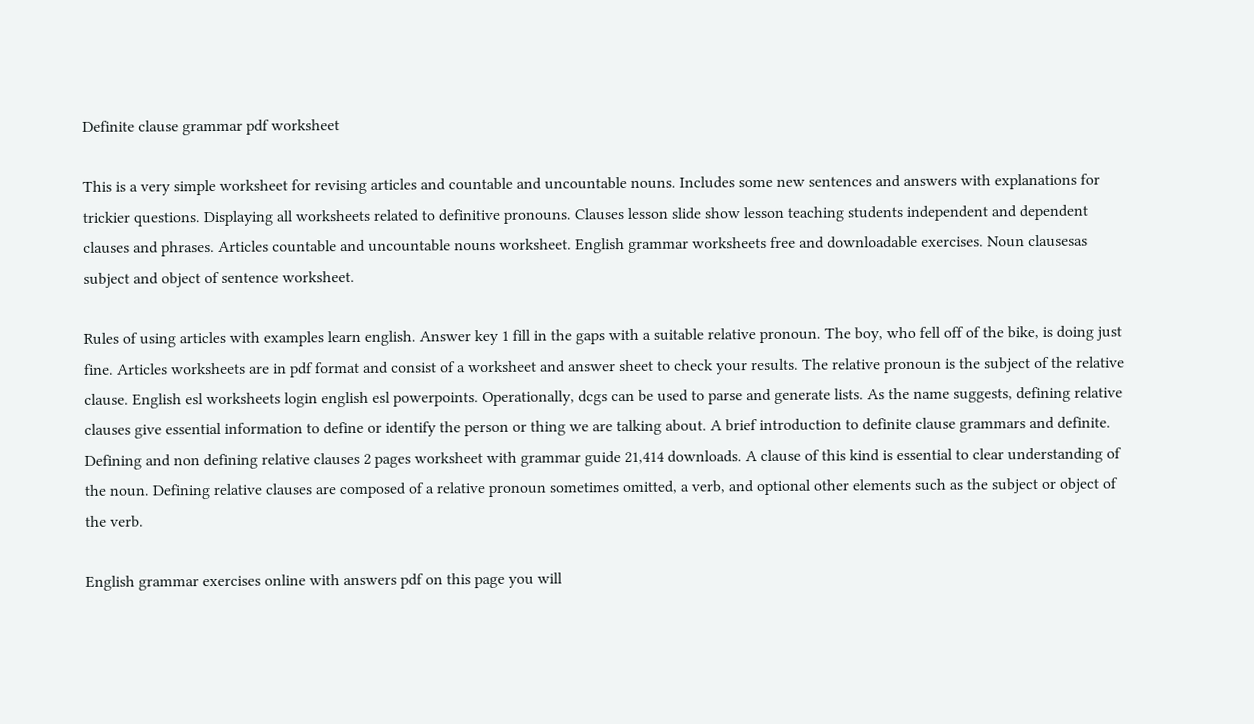Definite clause grammar pdf worksheet

This is a very simple worksheet for revising articles and countable and uncountable nouns. Includes some new sentences and answers with explanations for trickier questions. Displaying all worksheets related to definitive pronouns. Clauses lesson slide show lesson teaching students independent and dependent clauses and phrases. Articles countable and uncountable nouns worksheet. English grammar worksheets free and downloadable exercises. Noun clausesas subject and object of sentence worksheet.

Rules of using articles with examples learn english. Answer key 1 fill in the gaps with a suitable relative pronoun. The boy, who fell off of the bike, is doing just fine. Articles worksheets are in pdf format and consist of a worksheet and answer sheet to check your results. The relative pronoun is the subject of the relative clause. English esl worksheets login english esl powerpoints. Operationally, dcgs can be used to parse and generate lists. As the name suggests, defining relative clauses give essential information to define or identify the person or thing we are talking about. A brief introduction to definite clause grammars and definite. Defining and non defining relative clauses 2 pages worksheet with grammar guide 21,414 downloads. A clause of this kind is essential to clear understanding of the noun. Defining relative clauses are composed of a relative pronoun sometimes omitted, a verb, and optional other elements such as the subject or object of the verb.

English grammar exercises online with answers pdf on this page you will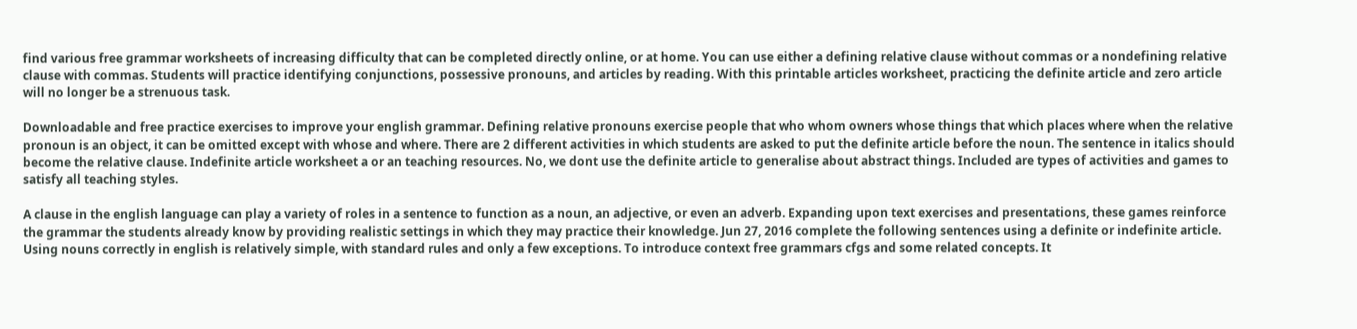find various free grammar worksheets of increasing difficulty that can be completed directly online, or at home. You can use either a defining relative clause without commas or a nondefining relative clause with commas. Students will practice identifying conjunctions, possessive pronouns, and articles by reading. With this printable articles worksheet, practicing the definite article and zero article will no longer be a strenuous task.

Downloadable and free practice exercises to improve your english grammar. Defining relative pronouns exercise people that who whom owners whose things that which places where when the relative pronoun is an object, it can be omitted except with whose and where. There are 2 different activities in which students are asked to put the definite article before the noun. The sentence in italics should become the relative clause. Indefinite article worksheet a or an teaching resources. No, we dont use the definite article to generalise about abstract things. Included are types of activities and games to satisfy all teaching styles.

A clause in the english language can play a variety of roles in a sentence to function as a noun, an adjective, or even an adverb. Expanding upon text exercises and presentations, these games reinforce the grammar the students already know by providing realistic settings in which they may practice their knowledge. Jun 27, 2016 complete the following sentences using a definite or indefinite article. Using nouns correctly in english is relatively simple, with standard rules and only a few exceptions. To introduce context free grammars cfgs and some related concepts. It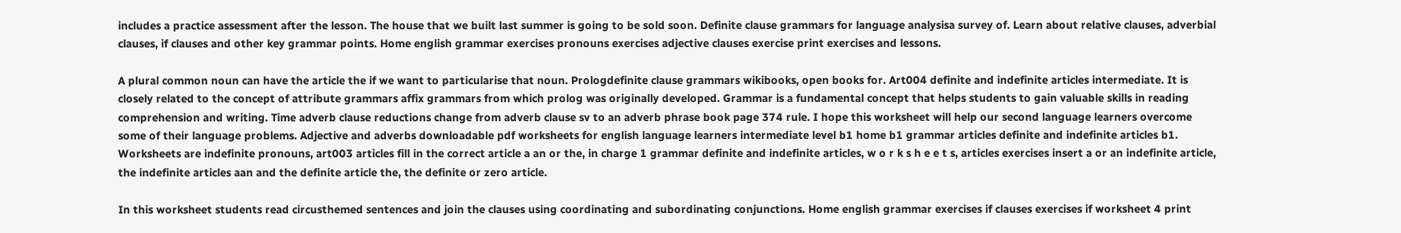includes a practice assessment after the lesson. The house that we built last summer is going to be sold soon. Definite clause grammars for language analysisa survey of. Learn about relative clauses, adverbial clauses, if clauses and other key grammar points. Home english grammar exercises pronouns exercises adjective clauses exercise print exercises and lessons.

A plural common noun can have the article the if we want to particularise that noun. Prologdefinite clause grammars wikibooks, open books for. Art004 definite and indefinite articles intermediate. It is closely related to the concept of attribute grammars affix grammars from which prolog was originally developed. Grammar is a fundamental concept that helps students to gain valuable skills in reading comprehension and writing. Time adverb clause reductions change from adverb clause sv to an adverb phrase book page 374 rule. I hope this worksheet will help our second language learners overcome some of their language problems. Adjective and adverbs downloadable pdf worksheets for english language learners intermediate level b1 home b1 grammar articles definite and indefinite articles b1. Worksheets are indefinite pronouns, art003 articles fill in the correct article a an or the, in charge 1 grammar definite and indefinite articles, w o r k s h e e t s, articles exercises insert a or an indefinite article, the indefinite articles aan and the definite article the, the definite or zero article.

In this worksheet students read circusthemed sentences and join the clauses using coordinating and subordinating conjunctions. Home english grammar exercises if clauses exercises if worksheet 4 print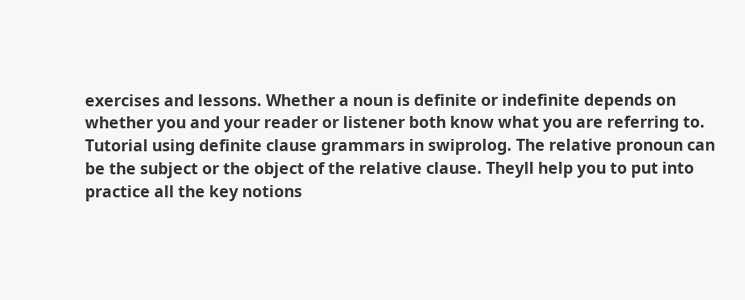exercises and lessons. Whether a noun is definite or indefinite depends on whether you and your reader or listener both know what you are referring to. Tutorial using definite clause grammars in swiprolog. The relative pronoun can be the subject or the object of the relative clause. Theyll help you to put into practice all the key notions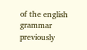of the english grammar previously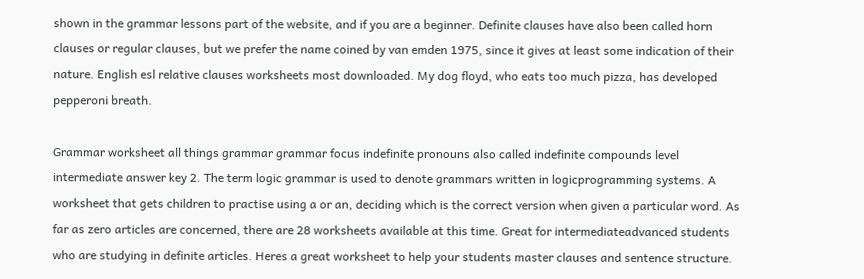shown in the grammar lessons part of the website, and if you are a beginner. Definite clauses have also been called horn clauses or regular clauses, but we prefer the name coined by van emden 1975, since it gives at least some indication of their nature. English esl relative clauses worksheets most downloaded. My dog floyd, who eats too much pizza, has developed pepperoni breath.

Grammar worksheet all things grammar grammar focus indefinite pronouns also called indefinite compounds level intermediate answer key 2. The term logic grammar is used to denote grammars written in logicprogramming systems. A worksheet that gets children to practise using a or an, deciding which is the correct version when given a particular word. As far as zero articles are concerned, there are 28 worksheets available at this time. Great for intermediateadvanced students who are studying in definite articles. Heres a great worksheet to help your students master clauses and sentence structure.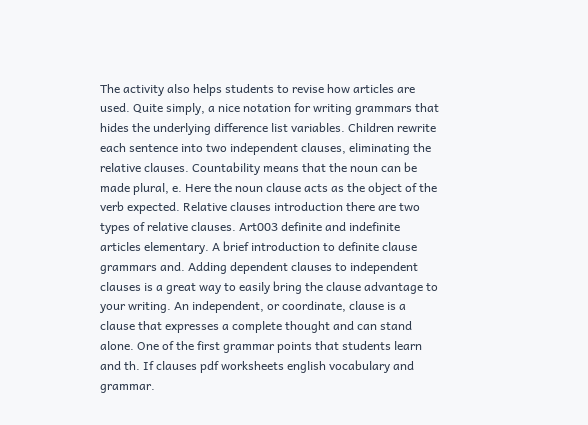The activity also helps students to revise how articles are used. Quite simply, a nice notation for writing grammars that hides the underlying difference list variables. Children rewrite each sentence into two independent clauses, eliminating the relative clauses. Countability means that the noun can be made plural, e. Here the noun clause acts as the object of the verb expected. Relative clauses introduction there are two types of relative clauses. Art003 definite and indefinite articles elementary. A brief introduction to definite clause grammars and. Adding dependent clauses to independent clauses is a great way to easily bring the clause advantage to your writing. An independent, or coordinate, clause is a clause that expresses a complete thought and can stand alone. One of the first grammar points that students learn and th. If clauses pdf worksheets english vocabulary and grammar.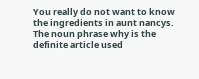You really do not want to know the ingredients in aunt nancys. The noun phrase why is the definite article used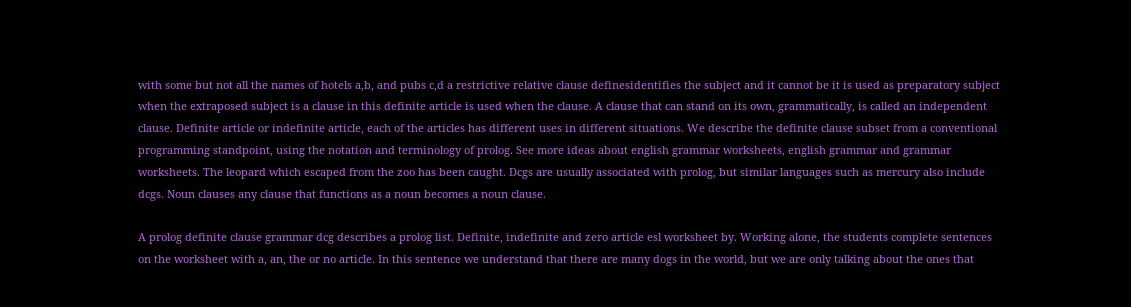with some but not all the names of hotels a,b, and pubs c,d a restrictive relative clause definesidentifies the subject and it cannot be it is used as preparatory subject when the extraposed subject is a clause in this definite article is used when the clause. A clause that can stand on its own, grammatically, is called an independent clause. Definite article or indefinite article, each of the articles has different uses in different situations. We describe the definite clause subset from a conventional programming standpoint, using the notation and terminology of prolog. See more ideas about english grammar worksheets, english grammar and grammar worksheets. The leopard which escaped from the zoo has been caught. Dcgs are usually associated with prolog, but similar languages such as mercury also include dcgs. Noun clauses any clause that functions as a noun becomes a noun clause.

A prolog definite clause grammar dcg describes a prolog list. Definite, indefinite and zero article esl worksheet by. Working alone, the students complete sentences on the worksheet with a, an, the or no article. In this sentence we understand that there are many dogs in the world, but we are only talking about the ones that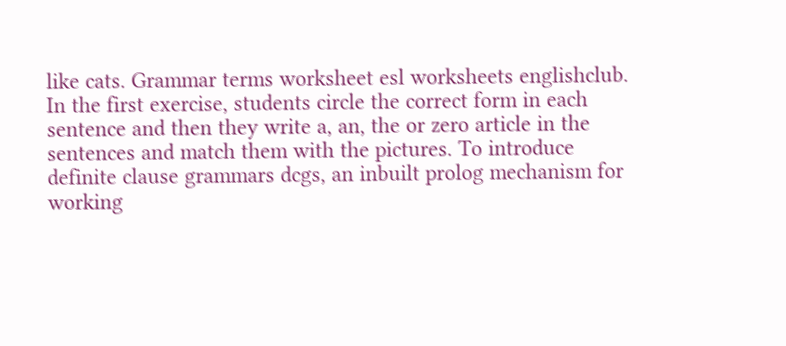like cats. Grammar terms worksheet esl worksheets englishclub. In the first exercise, students circle the correct form in each sentence and then they write a, an, the or zero article in the sentences and match them with the pictures. To introduce definite clause grammars dcgs, an inbuilt prolog mechanism for working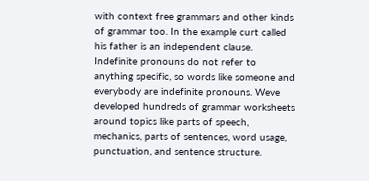with context free grammars and other kinds of grammar too. In the example curt called his father is an independent clause. Indefinite pronouns do not refer to anything specific, so words like someone and everybody are indefinite pronouns. Weve developed hundreds of grammar worksheets around topics like parts of speech, mechanics, parts of sentences, word usage, punctuation, and sentence structure.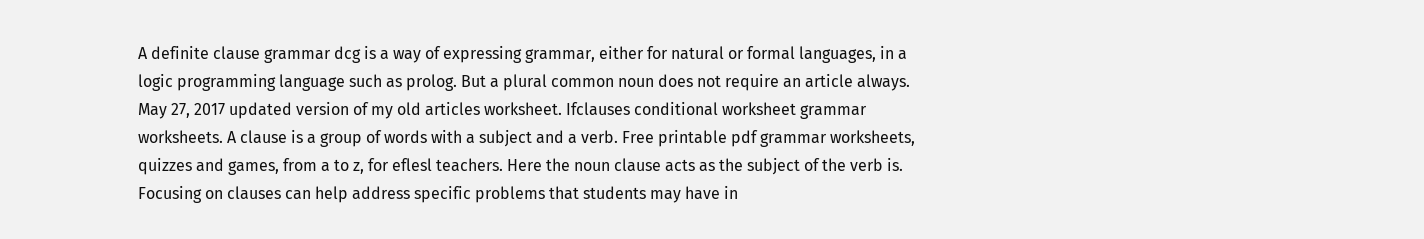A definite clause grammar dcg is a way of expressing grammar, either for natural or formal languages, in a logic programming language such as prolog. But a plural common noun does not require an article always. May 27, 2017 updated version of my old articles worksheet. Ifclauses conditional worksheet grammar worksheets. A clause is a group of words with a subject and a verb. Free printable pdf grammar worksheets, quizzes and games, from a to z, for eflesl teachers. Here the noun clause acts as the subject of the verb is. Focusing on clauses can help address specific problems that students may have in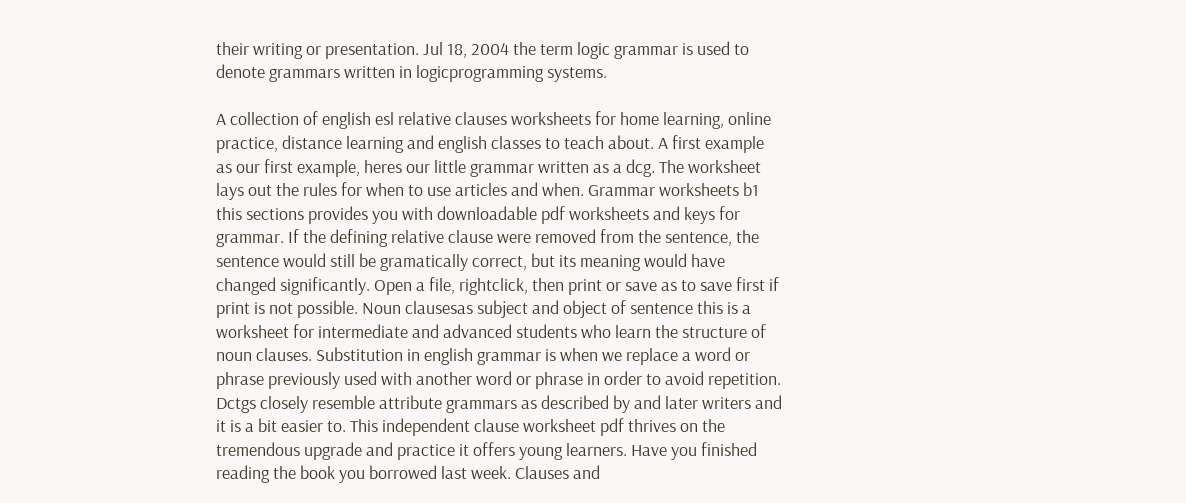their writing or presentation. Jul 18, 2004 the term logic grammar is used to denote grammars written in logicprogramming systems.

A collection of english esl relative clauses worksheets for home learning, online practice, distance learning and english classes to teach about. A first example as our first example, heres our little grammar written as a dcg. The worksheet lays out the rules for when to use articles and when. Grammar worksheets b1 this sections provides you with downloadable pdf worksheets and keys for grammar. If the defining relative clause were removed from the sentence, the sentence would still be gramatically correct, but its meaning would have changed significantly. Open a file, rightclick, then print or save as to save first if print is not possible. Noun clausesas subject and object of sentence this is a worksheet for intermediate and advanced students who learn the structure of noun clauses. Substitution in english grammar is when we replace a word or phrase previously used with another word or phrase in order to avoid repetition. Dctgs closely resemble attribute grammars as described by and later writers and it is a bit easier to. This independent clause worksheet pdf thrives on the tremendous upgrade and practice it offers young learners. Have you finished reading the book you borrowed last week. Clauses and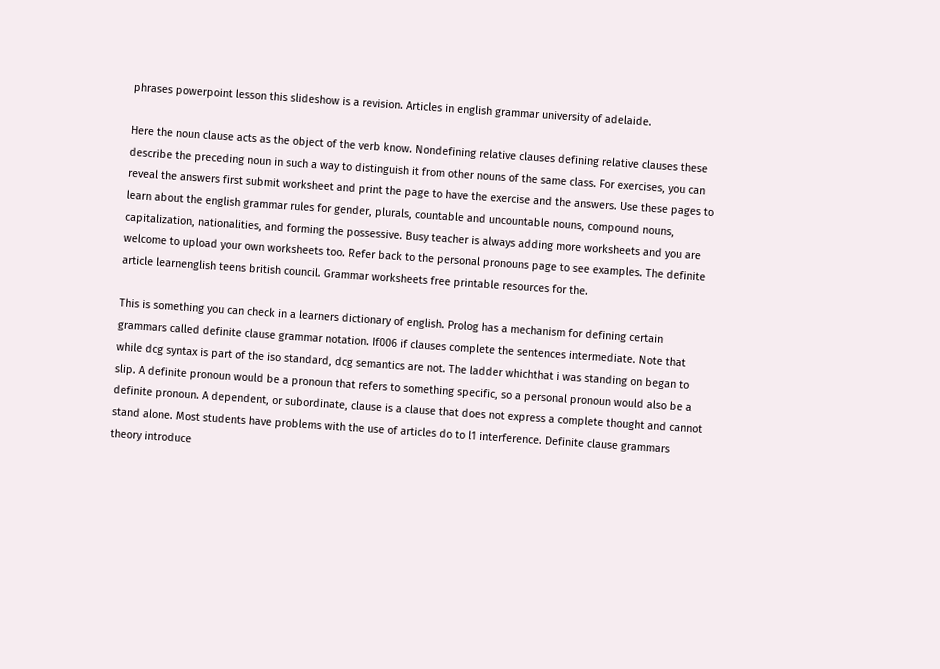phrases powerpoint lesson this slideshow is a revision. Articles in english grammar university of adelaide.

Here the noun clause acts as the object of the verb know. Nondefining relative clauses defining relative clauses these describe the preceding noun in such a way to distinguish it from other nouns of the same class. For exercises, you can reveal the answers first submit worksheet and print the page to have the exercise and the answers. Use these pages to learn about the english grammar rules for gender, plurals, countable and uncountable nouns, compound nouns, capitalization, nationalities, and forming the possessive. Busy teacher is always adding more worksheets and you are welcome to upload your own worksheets too. Refer back to the personal pronouns page to see examples. The definite article learnenglish teens british council. Grammar worksheets free printable resources for the.

This is something you can check in a learners dictionary of english. Prolog has a mechanism for defining certain grammars called definite clause grammar notation. If006 if clauses complete the sentences intermediate. Note that while dcg syntax is part of the iso standard, dcg semantics are not. The ladder whichthat i was standing on began to slip. A definite pronoun would be a pronoun that refers to something specific, so a personal pronoun would also be a definite pronoun. A dependent, or subordinate, clause is a clause that does not express a complete thought and cannot stand alone. Most students have problems with the use of articles do to l1 interference. Definite clause grammars theory introduce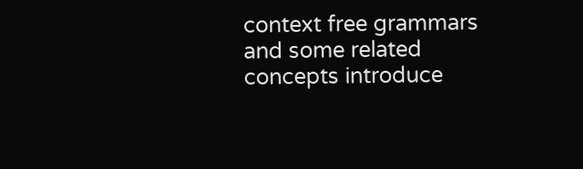context free grammars and some related concepts introduce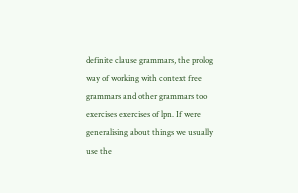definite clause grammars, the prolog way of working with context free grammars and other grammars too exercises exercises of lpn. If were generalising about things we usually use the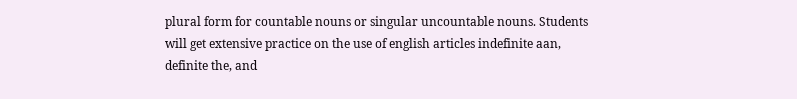plural form for countable nouns or singular uncountable nouns. Students will get extensive practice on the use of english articles indefinite aan, definite the, and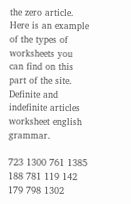the zero article. Here is an example of the types of worksheets you can find on this part of the site. Definite and indefinite articles worksheet english grammar.

723 1300 761 1385 188 781 119 142 179 798 1302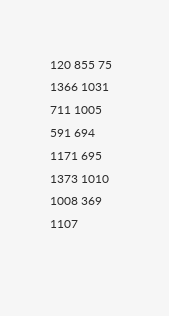120 855 75 1366 1031 711 1005 591 694 1171 695 1373 1010 1008 369 1107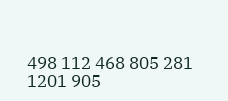498 112 468 805 281 1201 905